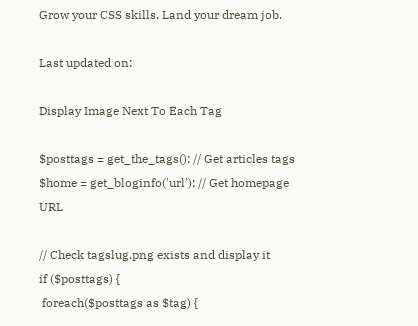Grow your CSS skills. Land your dream job.

Last updated on:

Display Image Next To Each Tag

$posttags = get_the_tags(); // Get articles tags
$home = get_bloginfo('url'); // Get homepage URL

// Check tagslug.png exists and display it
if ($posttags) {
 foreach($posttags as $tag) {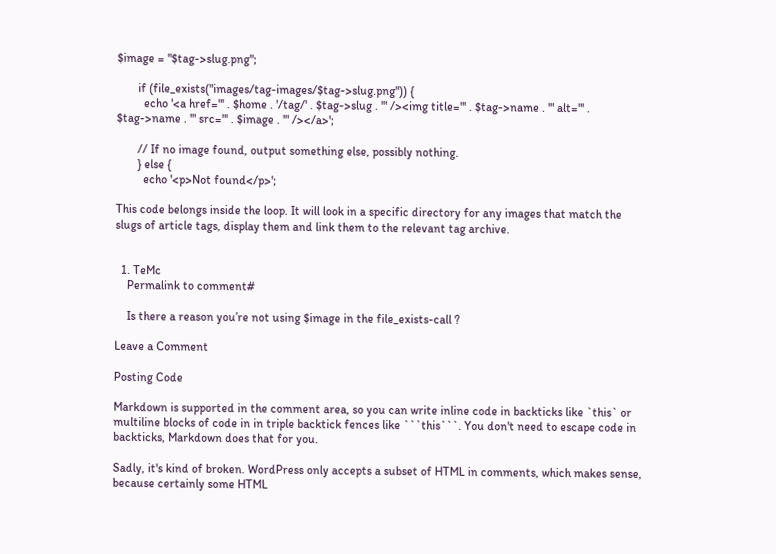$image = "$tag->slug.png";

       if (file_exists("images/tag-images/$tag->slug.png")) {
         echo '<a href="' . $home . '/tag/' . $tag->slug . '" /><img title="' . $tag->name . '" alt="' . $tag->name . '" src="' . $image . '" /></a>';

       // If no image found, output something else, possibly nothing.
       } else {
         echo '<p>Not found</p>';

This code belongs inside the loop. It will look in a specific directory for any images that match the slugs of article tags, display them and link them to the relevant tag archive.


  1. TeMc
    Permalink to comment#

    Is there a reason you’re not using $image in the file_exists-call ?

Leave a Comment

Posting Code

Markdown is supported in the comment area, so you can write inline code in backticks like `this` or multiline blocks of code in in triple backtick fences like ```this```. You don't need to escape code in backticks, Markdown does that for you.

Sadly, it's kind of broken. WordPress only accepts a subset of HTML in comments, which makes sense, because certainly some HTML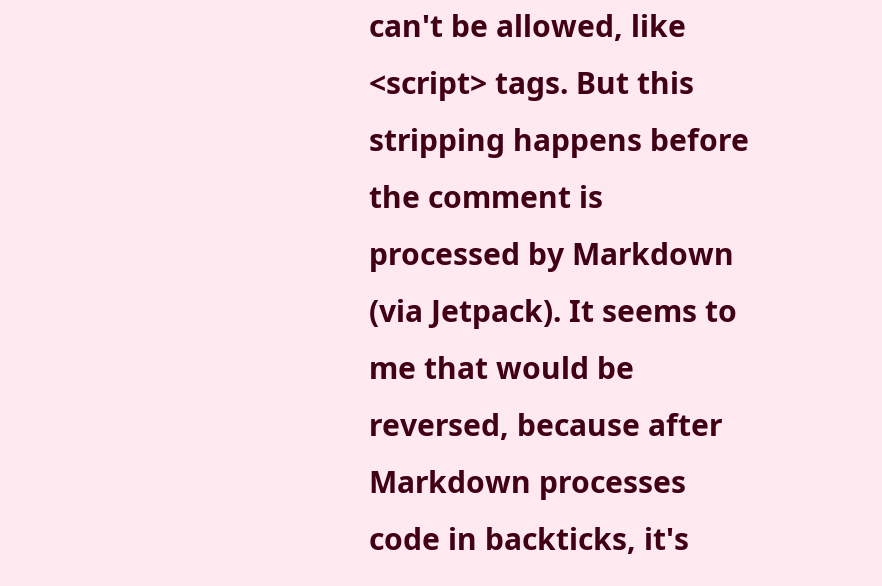can't be allowed, like <script> tags. But this stripping happens before the comment is processed by Markdown (via Jetpack). It seems to me that would be reversed, because after Markdown processes code in backticks, it's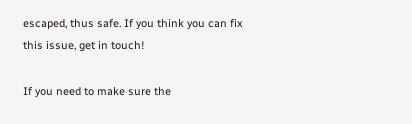escaped, thus safe. If you think you can fix this issue, get in touch!

If you need to make sure the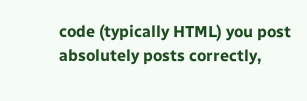code (typically HTML) you post absolutely posts correctly,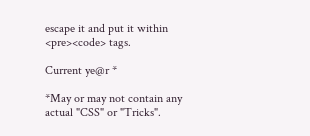escape it and put it within <pre><code> tags.

Current ye@r *

*May or may not contain any actual "CSS" or "Tricks".